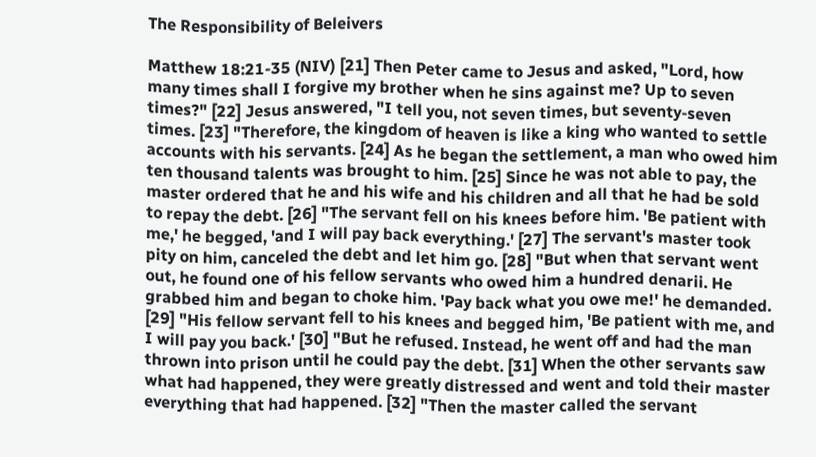The Responsibility of Beleivers

Matthew 18:21-35 (NIV) [21] Then Peter came to Jesus and asked, "Lord, how many times shall I forgive my brother when he sins against me? Up to seven times?" [22] Jesus answered, "I tell you, not seven times, but seventy-seven times. [23] "Therefore, the kingdom of heaven is like a king who wanted to settle accounts with his servants. [24] As he began the settlement, a man who owed him ten thousand talents was brought to him. [25] Since he was not able to pay, the master ordered that he and his wife and his children and all that he had be sold to repay the debt. [26] "The servant fell on his knees before him. 'Be patient with me,' he begged, 'and I will pay back everything.' [27] The servant's master took pity on him, canceled the debt and let him go. [28] "But when that servant went out, he found one of his fellow servants who owed him a hundred denarii. He grabbed him and began to choke him. 'Pay back what you owe me!' he demanded. [29] "His fellow servant fell to his knees and begged him, 'Be patient with me, and I will pay you back.' [30] "But he refused. Instead, he went off and had the man thrown into prison until he could pay the debt. [31] When the other servants saw what had happened, they were greatly distressed and went and told their master everything that had happened. [32] "Then the master called the servant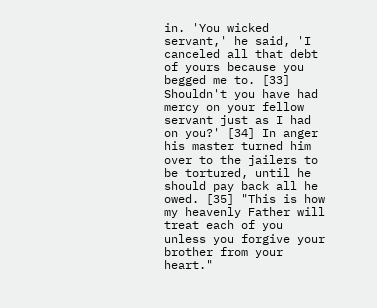in. 'You wicked servant,' he said, 'I canceled all that debt of yours because you begged me to. [33] Shouldn't you have had mercy on your fellow servant just as I had on you?' [34] In anger his master turned him over to the jailers to be tortured, until he should pay back all he owed. [35] "This is how my heavenly Father will treat each of you unless you forgive your brother from your heart."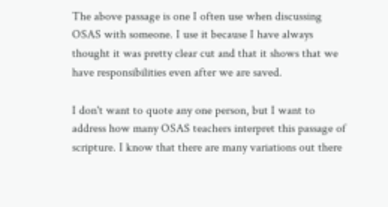The above passage is one I often use when discussing OSAS with someone. I use it because I have always thought it was pretty clear cut and that it shows that we have responsibilities even after we are saved.

I don't want to quote any one person, but I want to address how many OSAS teachers interpret this passage of scripture. I know that there are many variations out there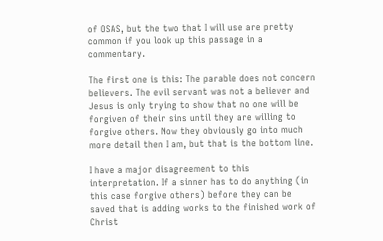of OSAS, but the two that I will use are pretty common if you look up this passage in a commentary.

The first one is this: The parable does not concern believers. The evil servant was not a believer and Jesus is only trying to show that no one will be forgiven of their sins until they are willing to forgive others. Now they obviously go into much more detail then I am, but that is the bottom line.

I have a major disagreement to this interpretation. If a sinner has to do anything (in this case forgive others) before they can be saved that is adding works to the finished work of Christ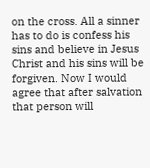on the cross. All a sinner has to do is confess his sins and believe in Jesus Christ and his sins will be forgiven. Now I would agree that after salvation that person will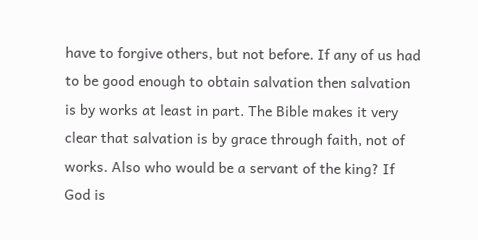have to forgive others, but not before. If any of us had to be good enough to obtain salvation then salvation is by works at least in part. The Bible makes it very clear that salvation is by grace through faith, not of works. Also who would be a servant of the king? If God is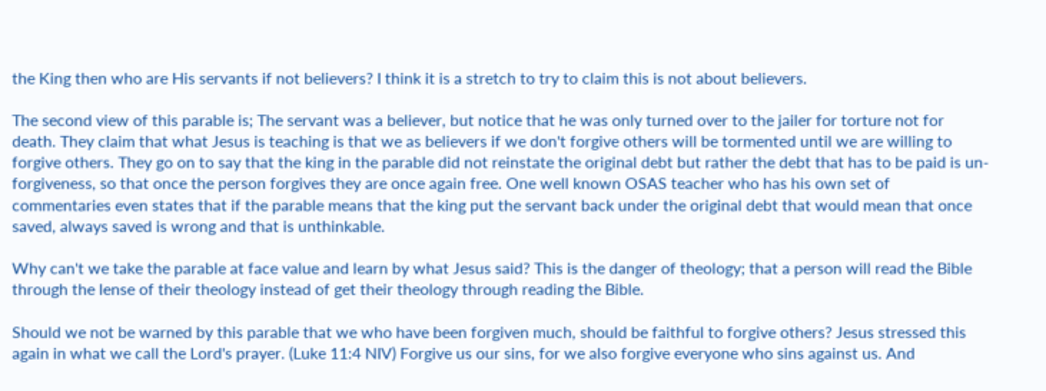the King then who are His servants if not believers? I think it is a stretch to try to claim this is not about believers.

The second view of this parable is; The servant was a believer, but notice that he was only turned over to the jailer for torture not for death. They claim that what Jesus is teaching is that we as believers if we don't forgive others will be tormented until we are willing to forgive others. They go on to say that the king in the parable did not reinstate the original debt but rather the debt that has to be paid is un-forgiveness, so that once the person forgives they are once again free. One well known OSAS teacher who has his own set of commentaries even states that if the parable means that the king put the servant back under the original debt that would mean that once saved, always saved is wrong and that is unthinkable.

Why can't we take the parable at face value and learn by what Jesus said? This is the danger of theology; that a person will read the Bible through the lense of their theology instead of get their theology through reading the Bible.

Should we not be warned by this parable that we who have been forgiven much, should be faithful to forgive others? Jesus stressed this again in what we call the Lord's prayer. (Luke 11:4 NIV) Forgive us our sins, for we also forgive everyone who sins against us. And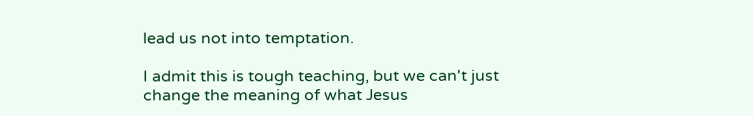lead us not into temptation.

I admit this is tough teaching, but we can't just change the meaning of what Jesus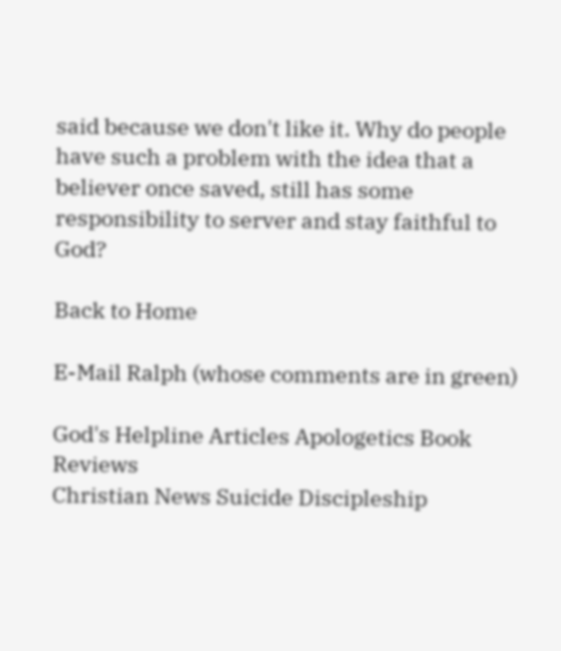said because we don't like it. Why do people have such a problem with the idea that a believer once saved, still has some responsibility to server and stay faithful to God?

Back to Home

E-Mail Ralph (whose comments are in green)

God's Helpline Articles Apologetics Book Reviews
Christian News Suicide Discipleship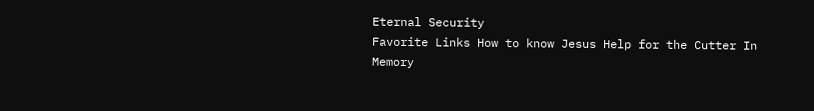Eternal Security
Favorite Links How to know Jesus Help for the Cutter In Memory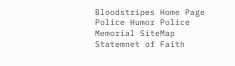Bloodstripes Home Page Police Humor Police Memorial SiteMap
Statemnet of Faith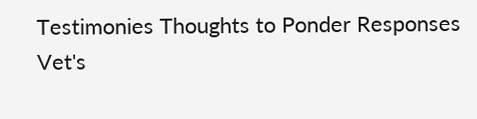Testimonies Thoughts to Ponder Responses
Vet's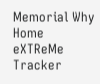Memorial Why Home
eXTReMe Tracker